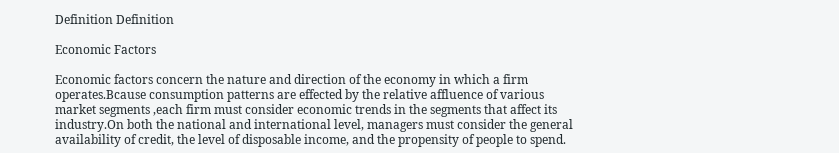Definition Definition

Economic Factors

Economic factors concern the nature and direction of the economy in which a firm operates.Bcause consumption patterns are effected by the relative affluence of various market segments ,each firm must consider economic trends in the segments that affect its industry.On both the national and international level, managers must consider the general availability of credit, the level of disposable income, and the propensity of people to spend.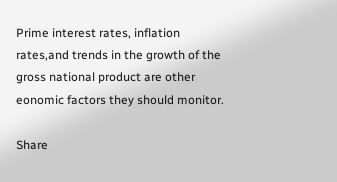Prime interest rates, inflation rates,and trends in the growth of the gross national product are other eonomic factors they should monitor.

Share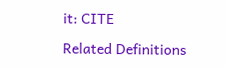it: CITE

Related Definitions